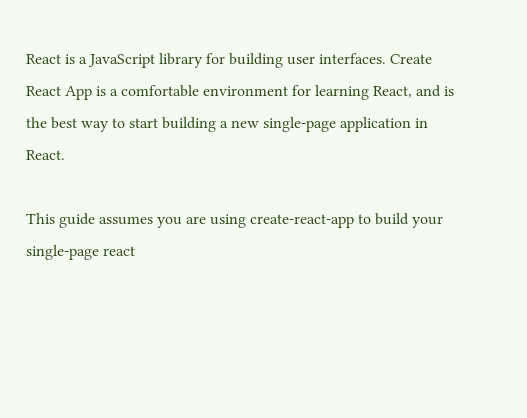React is a JavaScript library for building user interfaces. Create React App is a comfortable environment for learning React, and is the best way to start building a new single-page application in React.

This guide assumes you are using create-react-app to build your single-page react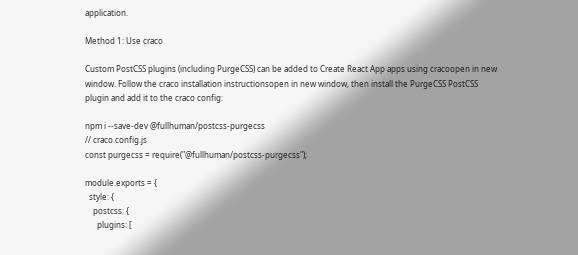application.

Method 1: Use craco

Custom PostCSS plugins (including PurgeCSS) can be added to Create React App apps using cracoopen in new window. Follow the craco installation instructionsopen in new window, then install the PurgeCSS PostCSS plugin and add it to the craco config:

npm i --save-dev @fullhuman/postcss-purgecss
// craco.config.js
const purgecss = require("@fullhuman/postcss-purgecss");

module.exports = {
  style: {
    postcss: {
      plugins: [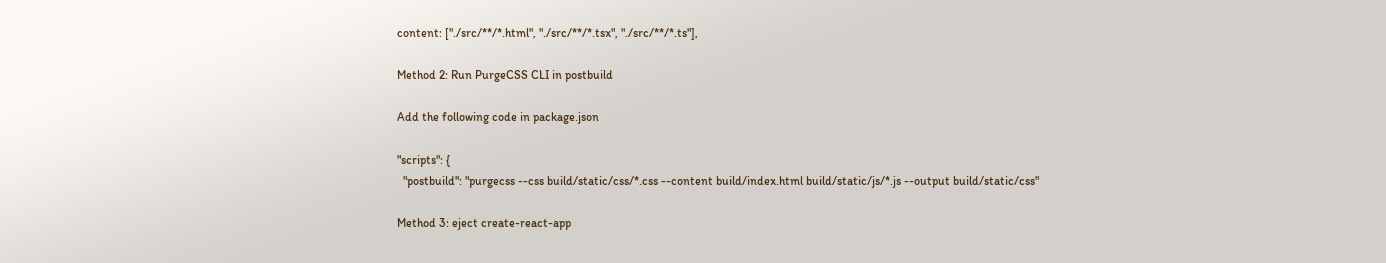content: ["./src/**/*.html", "./src/**/*.tsx", "./src/**/*.ts"],

Method 2: Run PurgeCSS CLI in postbuild

Add the following code in package.json

"scripts": {
  "postbuild": "purgecss --css build/static/css/*.css --content build/index.html build/static/js/*.js --output build/static/css"

Method 3: eject create-react-app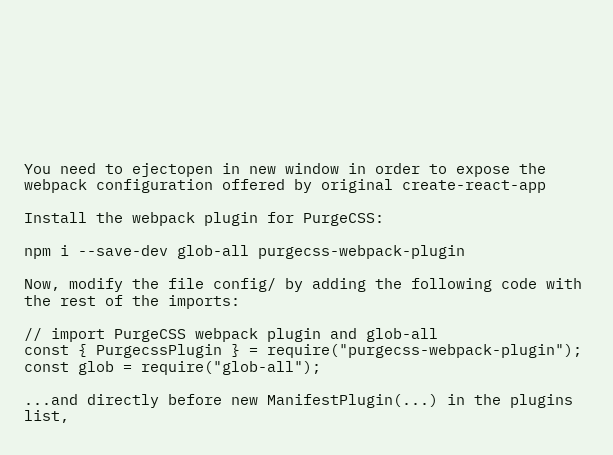You need to ejectopen in new window in order to expose the webpack configuration offered by original create-react-app

Install the webpack plugin for PurgeCSS:

npm i --save-dev glob-all purgecss-webpack-plugin

Now, modify the file config/ by adding the following code with the rest of the imports:

// import PurgeCSS webpack plugin and glob-all
const { PurgecssPlugin } = require("purgecss-webpack-plugin");
const glob = require("glob-all");

...and directly before new ManifestPlugin(...) in the plugins list,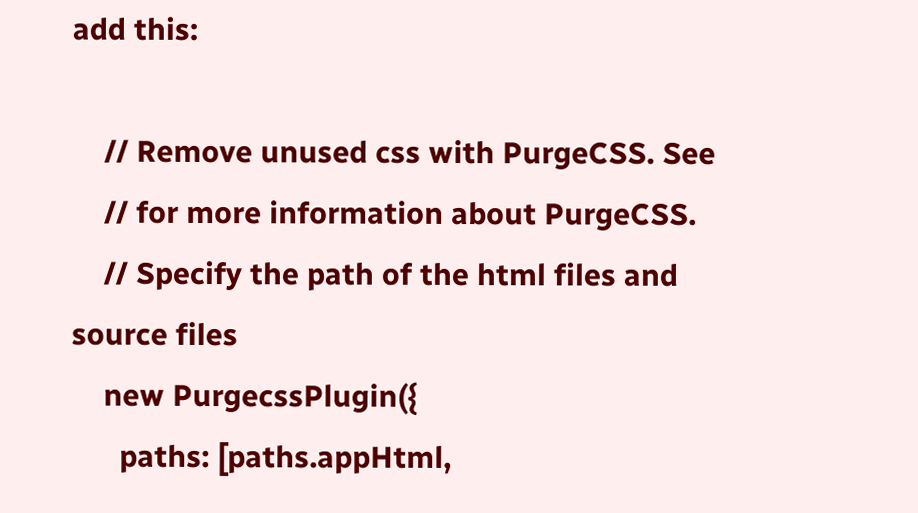add this:

    // Remove unused css with PurgeCSS. See
    // for more information about PurgeCSS.
    // Specify the path of the html files and source files
    new PurgecssPlugin({
      paths: [paths.appHtml,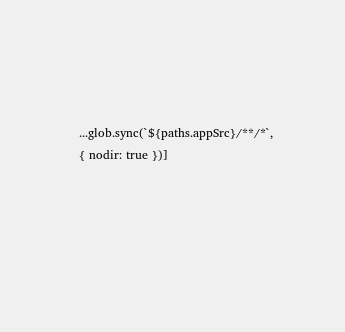...glob.sync(`${paths.appSrc}/**/*`, { nodir: true })]